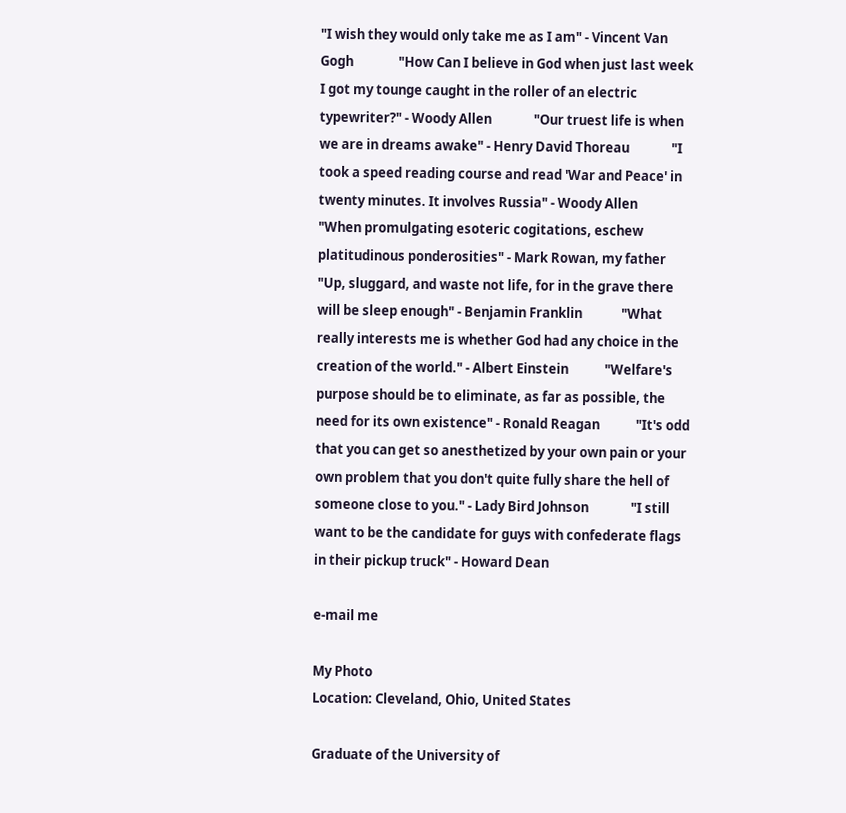"I wish they would only take me as I am" - Vincent Van Gogh               "How Can I believe in God when just last week I got my tounge caught in the roller of an electric typewriter?" - Woody Allen              "Our truest life is when we are in dreams awake" - Henry David Thoreau              "I took a speed reading course and read 'War and Peace' in twenty minutes. It involves Russia" - Woody Allen            "When promulgating esoteric cogitations, eschew platitudinous ponderosities" - Mark Rowan, my father            "Up, sluggard, and waste not life, for in the grave there will be sleep enough" - Benjamin Franklin             "What really interests me is whether God had any choice in the creation of the world." - Albert Einstein            "Welfare's purpose should be to eliminate, as far as possible, the need for its own existence" - Ronald Reagan            "It's odd that you can get so anesthetized by your own pain or your own problem that you don't quite fully share the hell of someone close to you." - Lady Bird Johnson              "I still want to be the candidate for guys with confederate flags in their pickup truck" - Howard Dean

e-mail me

My Photo
Location: Cleveland, Ohio, United States

Graduate of the University of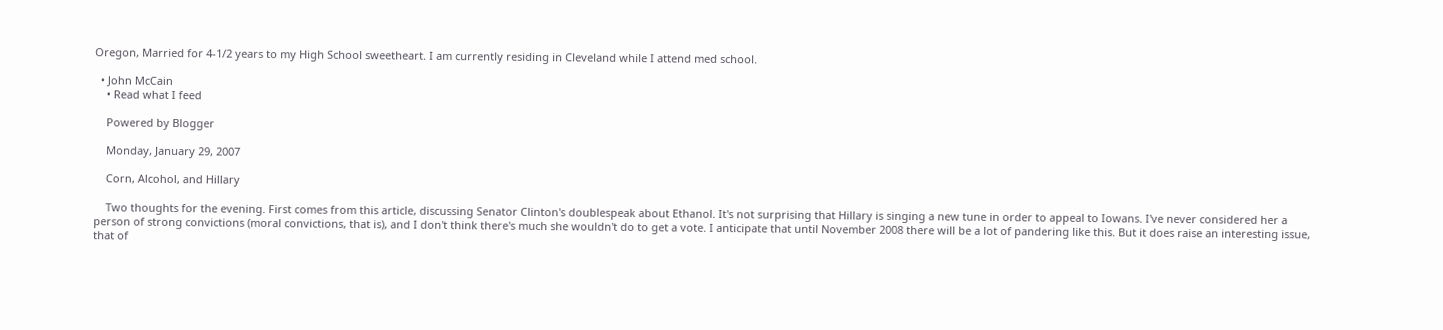Oregon, Married for 4-1/2 years to my High School sweetheart. I am currently residing in Cleveland while I attend med school.

  • John McCain
    • Read what I feed

    Powered by Blogger

    Monday, January 29, 2007

    Corn, Alcohol, and Hillary

    Two thoughts for the evening. First comes from this article, discussing Senator Clinton's doublespeak about Ethanol. It's not surprising that Hillary is singing a new tune in order to appeal to Iowans. I've never considered her a person of strong convictions (moral convictions, that is), and I don't think there's much she wouldn't do to get a vote. I anticipate that until November 2008 there will be a lot of pandering like this. But it does raise an interesting issue, that of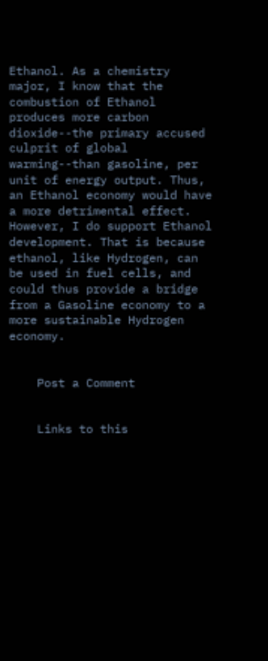Ethanol. As a chemistry major, I know that the combustion of Ethanol produces more carbon dioxide--the primary accused culprit of global warming--than gasoline, per unit of energy output. Thus, an Ethanol economy would have a more detrimental effect. However, I do support Ethanol development. That is because ethanol, like Hydrogen, can be used in fuel cells, and could thus provide a bridge from a Gasoline economy to a more sustainable Hydrogen economy.


    Post a Comment


    Links to this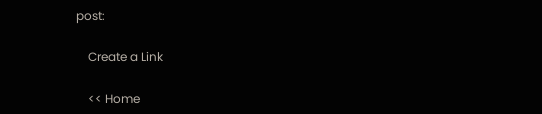post:

    Create a Link

    << Home